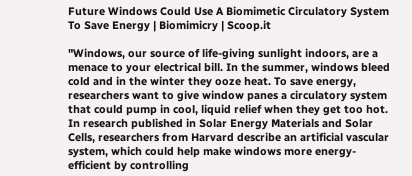Future Windows Could Use A Biomimetic Circulatory System To Save Energy | Biomimicry | Scoop.it

"Windows, our source of life-giving sunlight indoors, are a menace to your electrical bill. In the summer, windows bleed cold and in the winter they ooze heat. To save energy, researchers want to give window panes a circulatory system that could pump in cool, liquid relief when they get too hot. In research published in Solar Energy Materials and Solar Cells, researchers from Harvard describe an artificial vascular system, which could help make windows more energy-efficient by controlling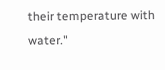their temperature with water."